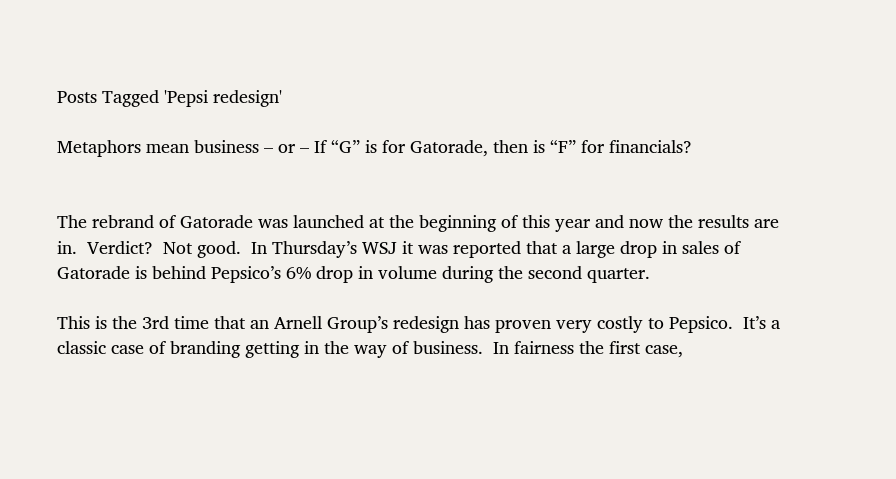Posts Tagged 'Pepsi redesign'

Metaphors mean business – or – If “G” is for Gatorade, then is “F” for financials?


The rebrand of Gatorade was launched at the beginning of this year and now the results are in.  Verdict?  Not good.  In Thursday’s WSJ it was reported that a large drop in sales of Gatorade is behind Pepsico’s 6% drop in volume during the second quarter.

This is the 3rd time that an Arnell Group’s redesign has proven very costly to Pepsico.  It’s a classic case of branding getting in the way of business.  In fairness the first case,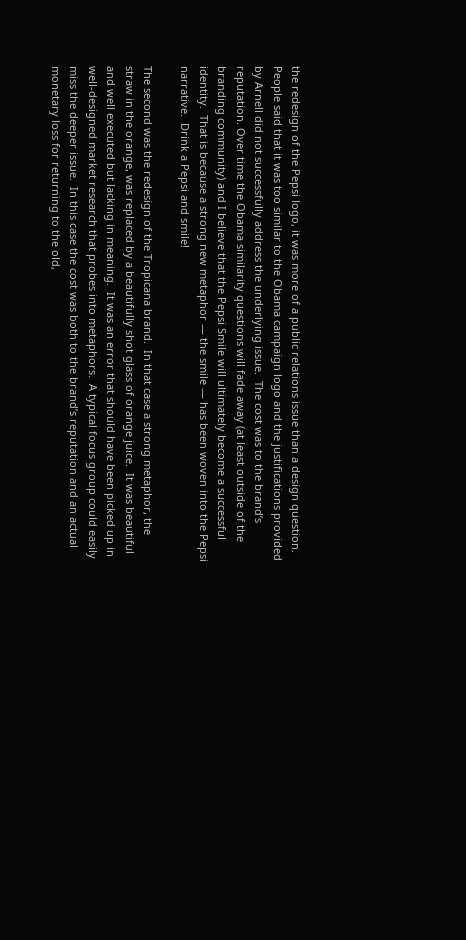the redesign of the Pepsi logo, it was more of a public relations issue than a design question.  People said that it was too similar to the Obama campaign logo and the justifications provided by Arnell did not successfully address the underlying issue.  The cost was to the brand’s reputation. Over time the Obama similarity questions will fade away (at least outside of the branding community) and I believe that the Pepsi Smile will ultimately become a successful identity.  That is because a strong new metaphor — the smile — has been woven into the Pepsi narrative.  Drink a Pepsi and smile!

The second was the redesign of the Tropicana brand.  In that case a strong metaphor, the straw in the orange, was replaced by a beautifully shot glass of orange juice.  It was beautiful and well executed but lacking in meaning.  It was an error that should have been picked up in well-designed market research that probes into metaphors.  A typical focus group could easily miss the deeper issue.  In this case the cost was both to the brand’s reputation and an actual monetary loss for returning to the old,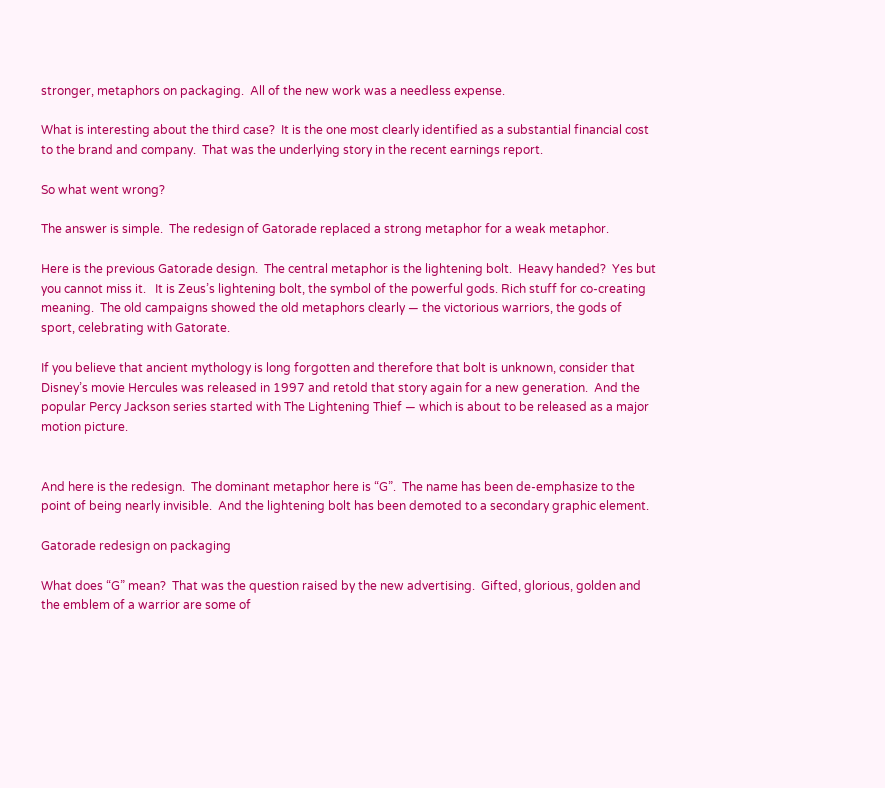stronger, metaphors on packaging.  All of the new work was a needless expense.

What is interesting about the third case?  It is the one most clearly identified as a substantial financial cost to the brand and company.  That was the underlying story in the recent earnings report.

So what went wrong?

The answer is simple.  The redesign of Gatorade replaced a strong metaphor for a weak metaphor.

Here is the previous Gatorade design.  The central metaphor is the lightening bolt.  Heavy handed?  Yes but you cannot miss it.   It is Zeus’s lightening bolt, the symbol of the powerful gods. Rich stuff for co-creating meaning.  The old campaigns showed the old metaphors clearly — the victorious warriors, the gods of sport, celebrating with Gatorate.

If you believe that ancient mythology is long forgotten and therefore that bolt is unknown, consider that Disney’s movie Hercules was released in 1997 and retold that story again for a new generation.  And the popular Percy Jackson series started with The Lightening Thief — which is about to be released as a major motion picture.


And here is the redesign.  The dominant metaphor here is “G”.  The name has been de-emphasize to the point of being nearly invisible.  And the lightening bolt has been demoted to a secondary graphic element.

Gatorade redesign on packaging

What does “G” mean?  That was the question raised by the new advertising.  Gifted, glorious, golden and the emblem of a warrior are some of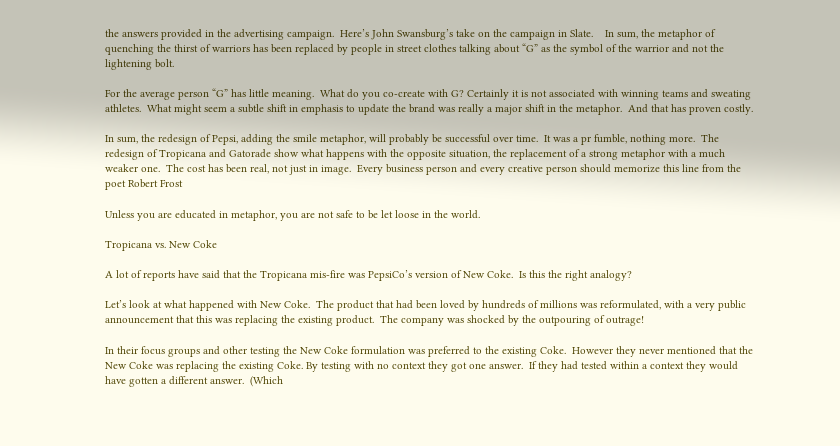the answers provided in the advertising campaign.  Here’s John Swansburg’s take on the campaign in Slate.    In sum, the metaphor of quenching the thirst of warriors has been replaced by people in street clothes talking about “G” as the symbol of the warrior and not the lightening bolt.

For the average person “G” has little meaning.  What do you co-create with G? Certainly it is not associated with winning teams and sweating athletes.  What might seem a subtle shift in emphasis to update the brand was really a major shift in the metaphor.  And that has proven costly.

In sum, the redesign of Pepsi, adding the smile metaphor, will probably be successful over time.  It was a pr fumble, nothing more.  The redesign of Tropicana and Gatorade show what happens with the opposite situation, the replacement of a strong metaphor with a much weaker one.  The cost has been real, not just in image.  Every business person and every creative person should memorize this line from the poet Robert Frost

Unless you are educated in metaphor, you are not safe to be let loose in the world.

Tropicana vs. New Coke

A lot of reports have said that the Tropicana mis-fire was PepsiCo’s version of New Coke.  Is this the right analogy?

Let’s look at what happened with New Coke.  The product that had been loved by hundreds of millions was reformulated, with a very public announcement that this was replacing the existing product.  The company was shocked by the outpouring of outrage!

In their focus groups and other testing the New Coke formulation was preferred to the existing Coke.  However they never mentioned that the New Coke was replacing the existing Coke. By testing with no context they got one answer.  If they had tested within a context they would have gotten a different answer.  (Which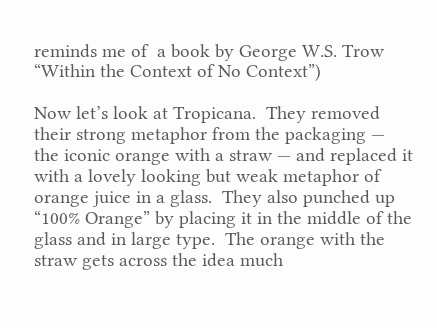reminds me of  a book by George W.S. Trow “Within the Context of No Context”)

Now let’s look at Tropicana.  They removed their strong metaphor from the packaging — the iconic orange with a straw — and replaced it with a lovely looking but weak metaphor of orange juice in a glass.  They also punched up “100% Orange” by placing it in the middle of the glass and in large type.  The orange with the straw gets across the idea much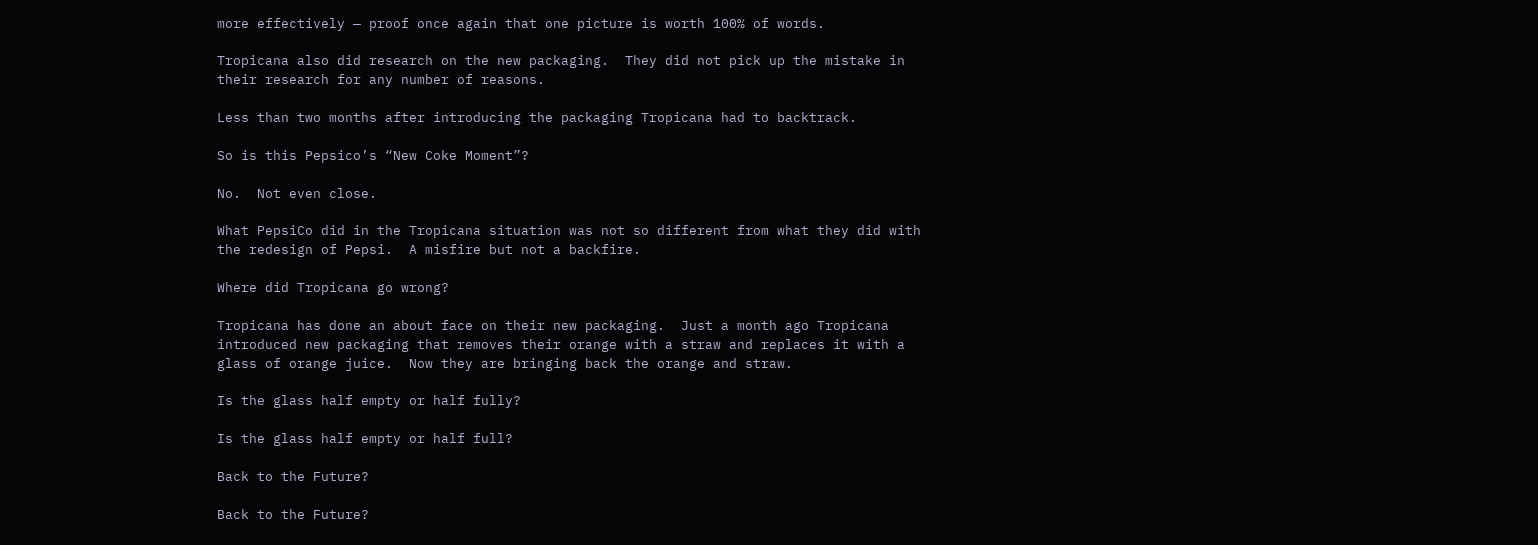more effectively — proof once again that one picture is worth 100% of words.

Tropicana also did research on the new packaging.  They did not pick up the mistake in their research for any number of reasons.

Less than two months after introducing the packaging Tropicana had to backtrack.

So is this Pepsico’s “New Coke Moment”?

No.  Not even close.

What PepsiCo did in the Tropicana situation was not so different from what they did with the redesign of Pepsi.  A misfire but not a backfire.

Where did Tropicana go wrong?

Tropicana has done an about face on their new packaging.  Just a month ago Tropicana introduced new packaging that removes their orange with a straw and replaces it with a glass of orange juice.  Now they are bringing back the orange and straw.

Is the glass half empty or half fully?

Is the glass half empty or half full?

Back to the Future?

Back to the Future?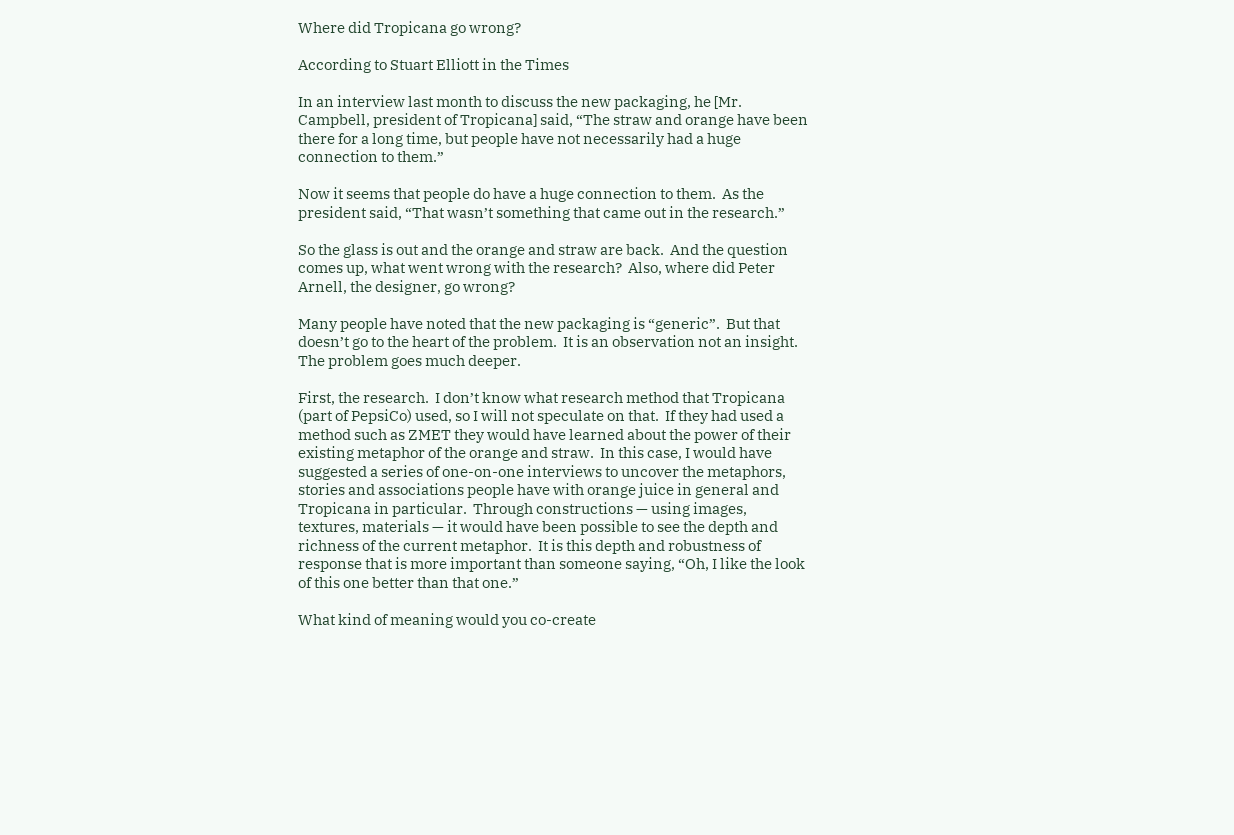Where did Tropicana go wrong?

According to Stuart Elliott in the Times

In an interview last month to discuss the new packaging, he [Mr. Campbell, president of Tropicana] said, “The straw and orange have been there for a long time, but people have not necessarily had a huge connection to them.”

Now it seems that people do have a huge connection to them.  As the president said, “That wasn’t something that came out in the research.”

So the glass is out and the orange and straw are back.  And the question comes up, what went wrong with the research?  Also, where did Peter Arnell, the designer, go wrong?

Many people have noted that the new packaging is “generic”.  But that doesn’t go to the heart of the problem.  It is an observation not an insight.  The problem goes much deeper.

First, the research.  I don’t know what research method that Tropicana (part of PepsiCo) used, so I will not speculate on that.  If they had used a method such as ZMET they would have learned about the power of their existing metaphor of the orange and straw.  In this case, I would have suggested a series of one-on-one interviews to uncover the metaphors, stories and associations people have with orange juice in general and Tropicana in particular.  Through constructions — using images, textures, materials — it would have been possible to see the depth and richness of the current metaphor.  It is this depth and robustness of response that is more important than someone saying, “Oh, I like the look of this one better than that one.”

What kind of meaning would you co-create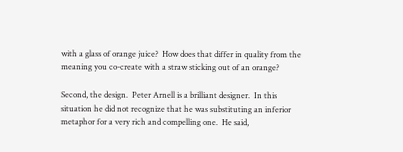with a glass of orange juice?  How does that differ in quality from the meaning you co-create with a straw sticking out of an orange?

Second, the design.  Peter Arnell is a brilliant designer.  In this situation he did not recognize that he was substituting an inferior metaphor for a very rich and compelling one.  He said,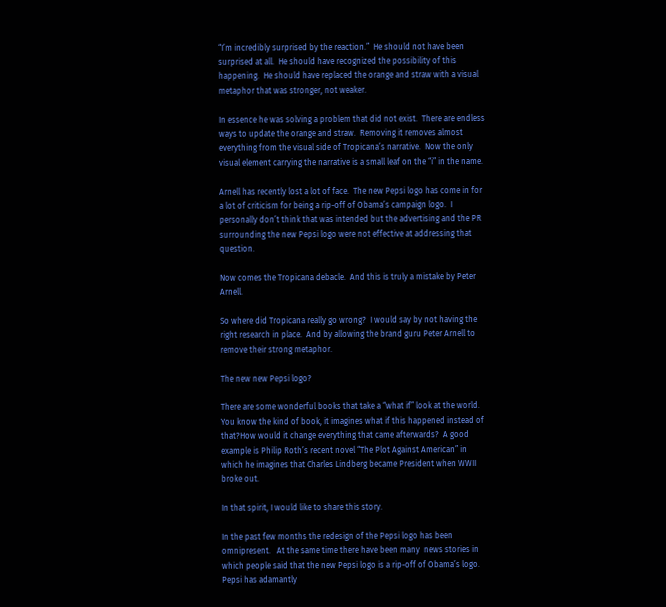“I’m incredibly surprised by the reaction.”  He should not have been surprised at all.  He should have recognized the possibility of this happening.  He should have replaced the orange and straw with a visual metaphor that was stronger, not weaker.

In essence he was solving a problem that did not exist.  There are endless ways to update the orange and straw.  Removing it removes almost everything from the visual side of Tropicana’s narrative.  Now the only visual element carrying the narrative is a small leaf on the “i” in the name.

Arnell has recently lost a lot of face.  The new Pepsi logo has come in for a lot of criticism for being a rip-off of Obama’s campaign logo.  I personally don’t think that was intended but the advertising and the PR surrounding the new Pepsi logo were not effective at addressing that question.

Now comes the Tropicana debacle.  And this is truly a mistake by Peter Arnell.

So where did Tropicana really go wrong?  I would say by not having the right research in place.  And by allowing the brand guru Peter Arnell to remove their strong metaphor.

The new new Pepsi logo?

There are some wonderful books that take a “what if” look at the world.  You know the kind of book, it imagines what if this happened instead of that?How would it change everything that came afterwards?  A good example is Philip Roth’s recent novel “The Plot Against American” in which he imagines that Charles Lindberg became President when WWII broke out.

In that spirit, I would like to share this story.

In the past few months the redesign of the Pepsi logo has been omnipresent.   At the same time there have been many  news stories in which people said that the new Pepsi logo is a rip-off of Obama’s logo.  Pepsi has adamantly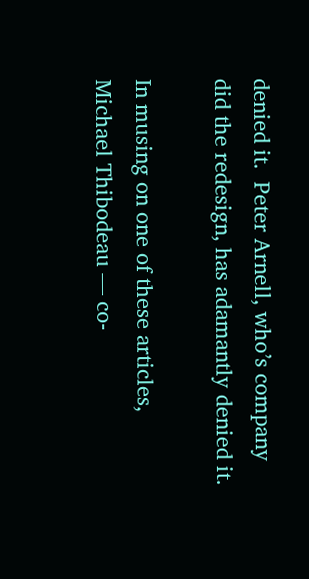denied it.  Peter Arnell, who’s company did the redesign, has adamantly denied it.

In musing on one of these articles, Michael Thibodeau — co-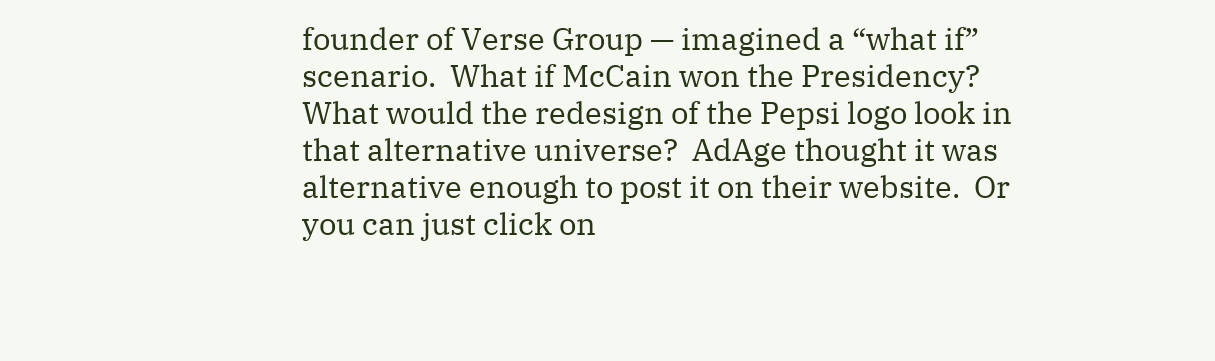founder of Verse Group — imagined a “what if” scenario.  What if McCain won the Presidency?  What would the redesign of the Pepsi logo look in that alternative universe?  AdAge thought it was alternative enough to post it on their website.  Or you can just click on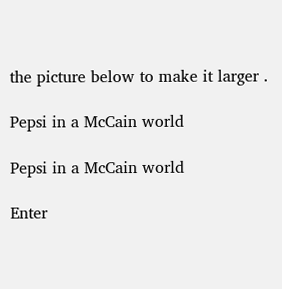the picture below to make it larger .

Pepsi in a McCain world

Pepsi in a McCain world

Enter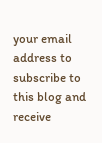your email address to subscribe to this blog and receive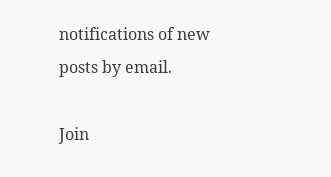notifications of new posts by email.

Join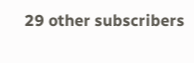29 other subscribers